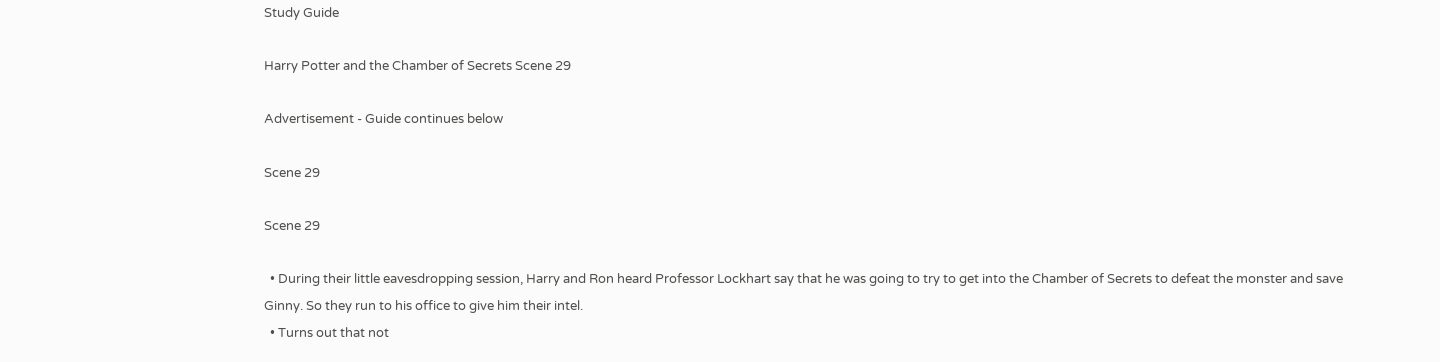Study Guide

Harry Potter and the Chamber of Secrets Scene 29

Advertisement - Guide continues below

Scene 29

Scene 29

  • During their little eavesdropping session, Harry and Ron heard Professor Lockhart say that he was going to try to get into the Chamber of Secrets to defeat the monster and save Ginny. So they run to his office to give him their intel.
  • Turns out that not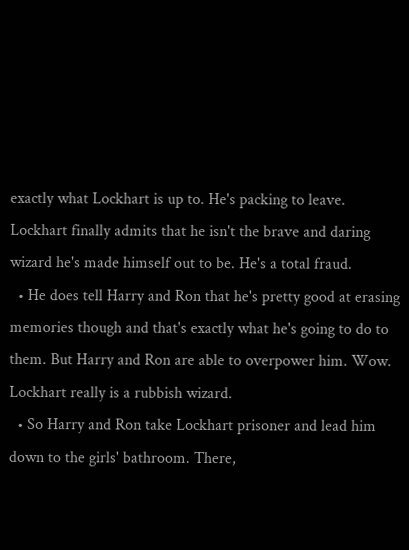exactly what Lockhart is up to. He's packing to leave. Lockhart finally admits that he isn't the brave and daring wizard he's made himself out to be. He's a total fraud.
  • He does tell Harry and Ron that he's pretty good at erasing memories though and that's exactly what he's going to do to them. But Harry and Ron are able to overpower him. Wow. Lockhart really is a rubbish wizard.
  • So Harry and Ron take Lockhart prisoner and lead him down to the girls' bathroom. There,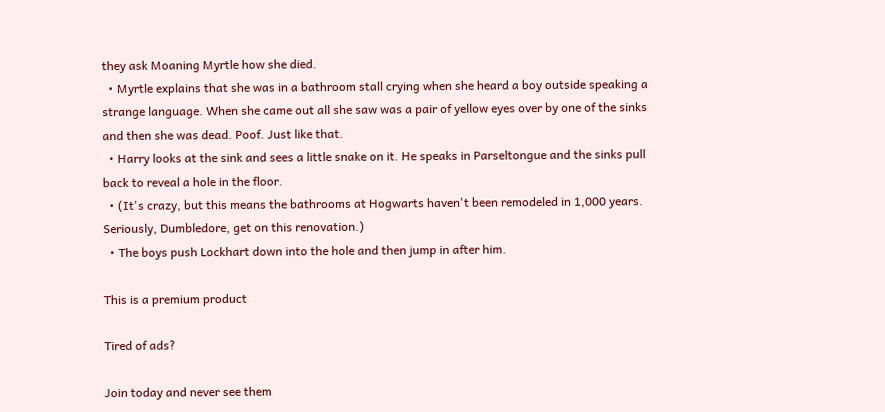they ask Moaning Myrtle how she died.
  • Myrtle explains that she was in a bathroom stall crying when she heard a boy outside speaking a strange language. When she came out all she saw was a pair of yellow eyes over by one of the sinks and then she was dead. Poof. Just like that.
  • Harry looks at the sink and sees a little snake on it. He speaks in Parseltongue and the sinks pull back to reveal a hole in the floor.
  • (It's crazy, but this means the bathrooms at Hogwarts haven't been remodeled in 1,000 years. Seriously, Dumbledore, get on this renovation.)
  • The boys push Lockhart down into the hole and then jump in after him.

This is a premium product

Tired of ads?

Join today and never see them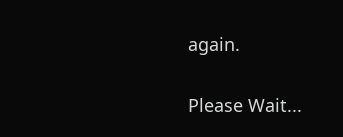again.

Please Wait...